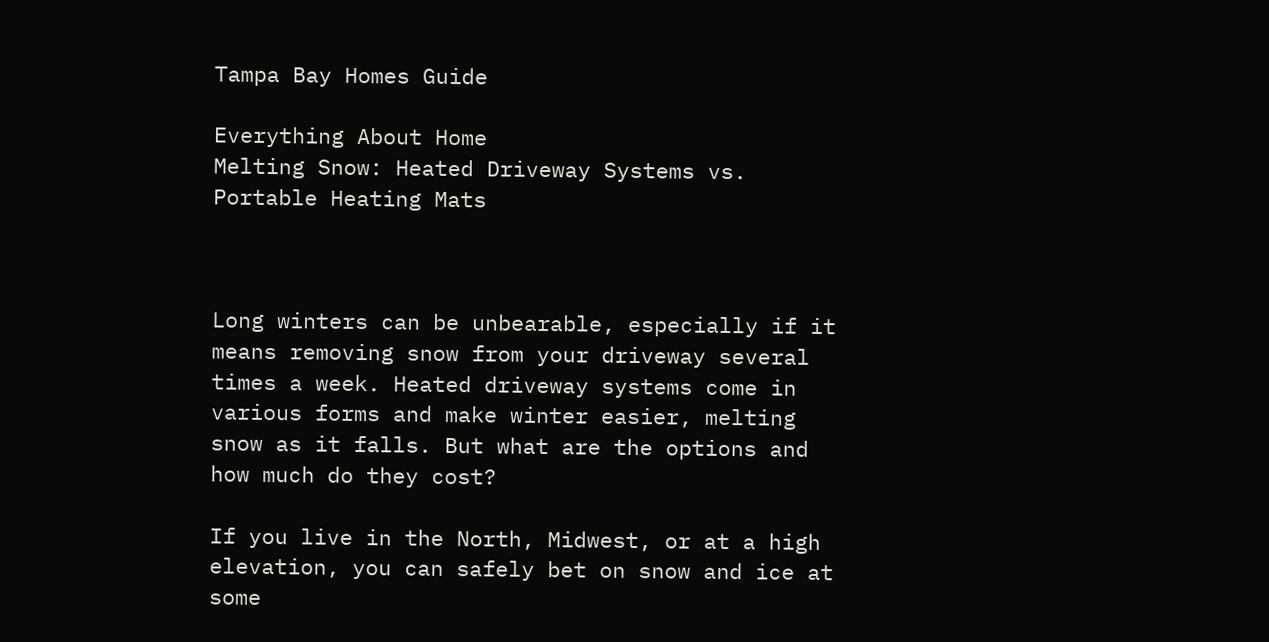Tampa Bay Homes Guide

Everything About Home
Melting Snow: Heated Driveway Systems vs. Portable Heating Mats



Long winters can be unbearable, especially if it means removing snow from your driveway several times a week. Heated driveway systems come in various forms and make winter easier, melting snow as it falls. But what are the options and how much do they cost?

If you live in the North, Midwest, or at a high elevation, you can safely bet on snow and ice at some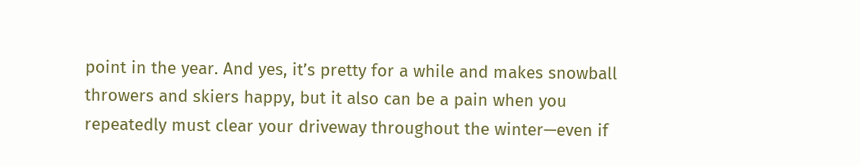point in the year. And yes, it’s pretty for a while and makes snowball throwers and skiers happy, but it also can be a pain when you repeatedly must clear your driveway throughout the winter—even if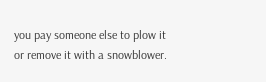you pay someone else to plow it or remove it with a snowblower.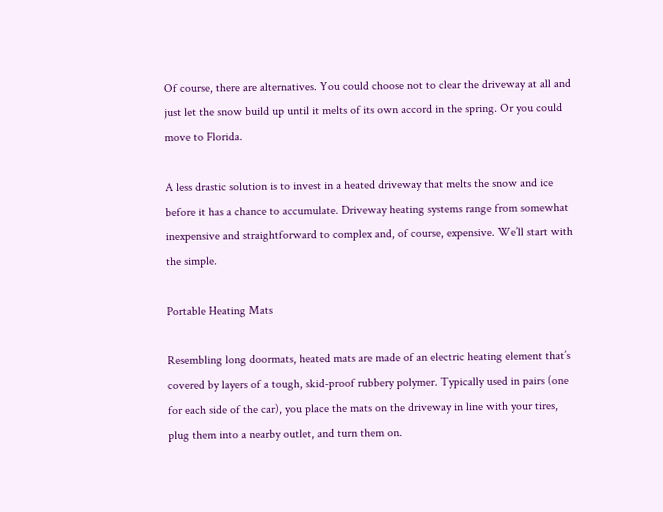Of course, there are alternatives. You could choose not to clear the driveway at all and just let the snow build up until it melts of its own accord in the spring. Or you could move to Florida.

A less drastic solution is to invest in a heated driveway that melts the snow and ice before it has a chance to accumulate. Driveway heating systems range from somewhat inexpensive and straightforward to complex and, of course, expensive. We’ll start with the simple.

Portable Heating Mats

Resembling long doormats, heated mats are made of an electric heating element that’s covered by layers of a tough, skid-proof rubbery polymer. Typically used in pairs (one for each side of the car), you place the mats on the driveway in line with your tires, plug them into a nearby outlet, and turn them on.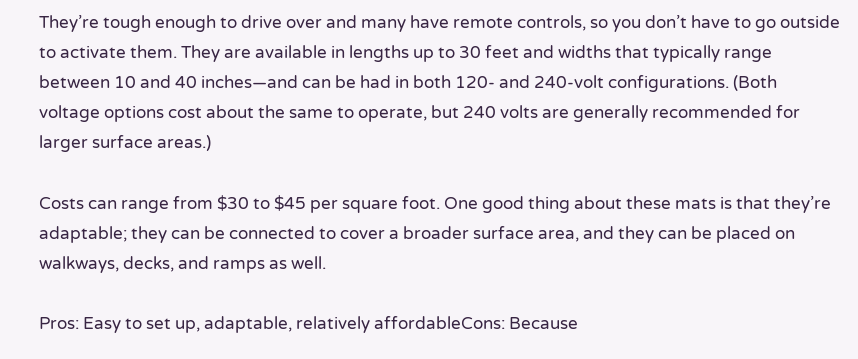They’re tough enough to drive over and many have remote controls, so you don’t have to go outside to activate them. They are available in lengths up to 30 feet and widths that typically range between 10 and 40 inches—and can be had in both 120- and 240-volt configurations. (Both voltage options cost about the same to operate, but 240 volts are generally recommended for larger surface areas.)

Costs can range from $30 to $45 per square foot. One good thing about these mats is that they’re adaptable; they can be connected to cover a broader surface area, and they can be placed on walkways, decks, and ramps as well.

Pros: Easy to set up, adaptable, relatively affordableCons: Because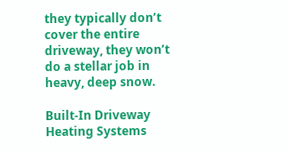they typically don’t cover the entire driveway, they won’t do a stellar job in heavy, deep snow.

Built-In Driveway Heating Systems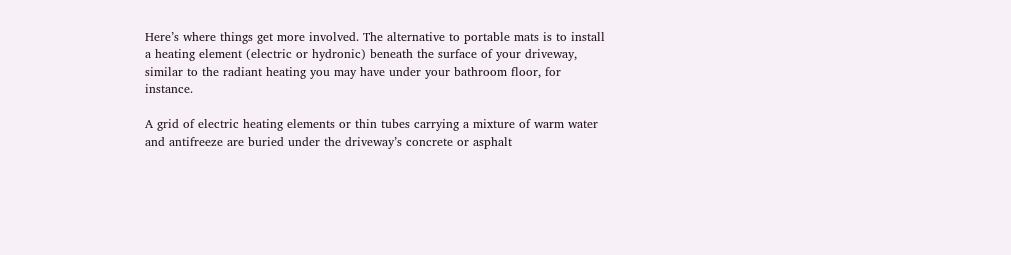Here’s where things get more involved. The alternative to portable mats is to install a heating element (electric or hydronic) beneath the surface of your driveway, similar to the radiant heating you may have under your bathroom floor, for instance.

A grid of electric heating elements or thin tubes carrying a mixture of warm water and antifreeze are buried under the driveway’s concrete or asphalt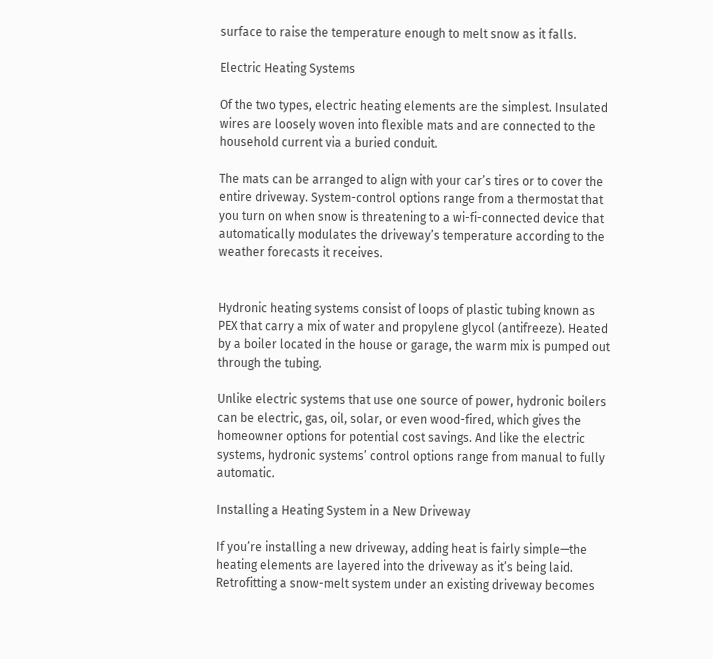surface to raise the temperature enough to melt snow as it falls.

Electric Heating Systems

Of the two types, electric heating elements are the simplest. Insulated wires are loosely woven into flexible mats and are connected to the household current via a buried conduit.

The mats can be arranged to align with your car’s tires or to cover the entire driveway. System-control options range from a thermostat that you turn on when snow is threatening to a wi-fi-connected device that automatically modulates the driveway’s temperature according to the weather forecasts it receives.


Hydronic heating systems consist of loops of plastic tubing known as PEX that carry a mix of water and propylene glycol (antifreeze). Heated by a boiler located in the house or garage, the warm mix is pumped out through the tubing.

Unlike electric systems that use one source of power, hydronic boilers can be electric, gas, oil, solar, or even wood-fired, which gives the homeowner options for potential cost savings. And like the electric systems, hydronic systems’ control options range from manual to fully automatic.

Installing a Heating System in a New Driveway

If you’re installing a new driveway, adding heat is fairly simple—the heating elements are layered into the driveway as it’s being laid. Retrofitting a snow-melt system under an existing driveway becomes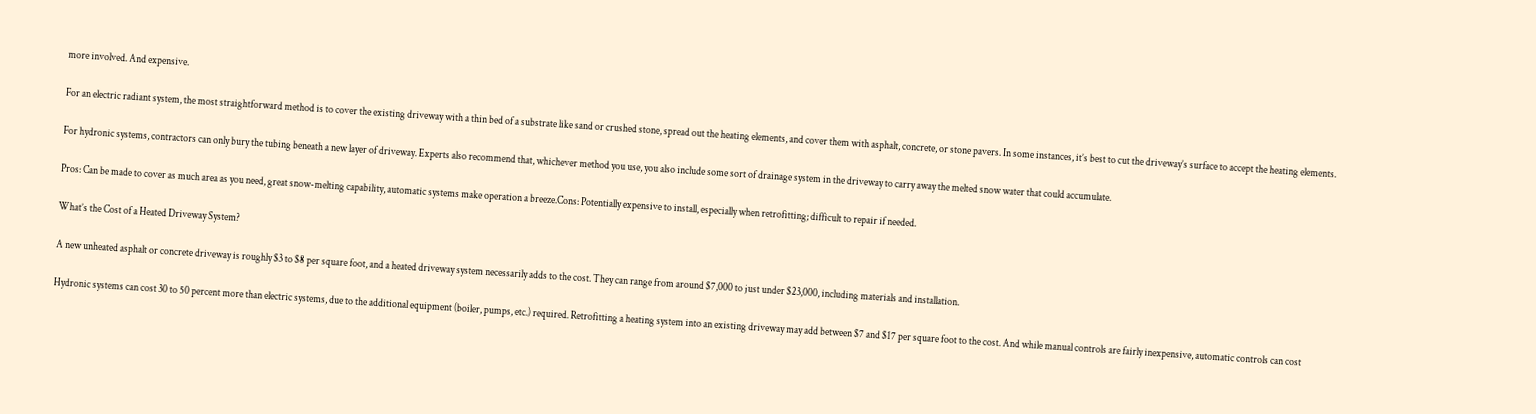more involved. And expensive.

For an electric radiant system, the most straightforward method is to cover the existing driveway with a thin bed of a substrate like sand or crushed stone, spread out the heating elements, and cover them with asphalt, concrete, or stone pavers. In some instances, it’s best to cut the driveway’s surface to accept the heating elements.

For hydronic systems, contractors can only bury the tubing beneath a new layer of driveway. Experts also recommend that, whichever method you use, you also include some sort of drainage system in the driveway to carry away the melted snow water that could accumulate.

Pros: Can be made to cover as much area as you need, great snow-melting capability, automatic systems make operation a breeze.Cons: Potentially expensive to install, especially when retrofitting; difficult to repair if needed.

What’s the Cost of a Heated Driveway System?

A new unheated asphalt or concrete driveway is roughly $3 to $8 per square foot, and a heated driveway system necessarily adds to the cost. They can range from around $7,000 to just under $23,000, including materials and installation.

Hydronic systems can cost 30 to 50 percent more than electric systems, due to the additional equipment (boiler, pumps, etc.) required. Retrofitting a heating system into an existing driveway may add between $7 and $17 per square foot to the cost. And while manual controls are fairly inexpensive, automatic controls can cost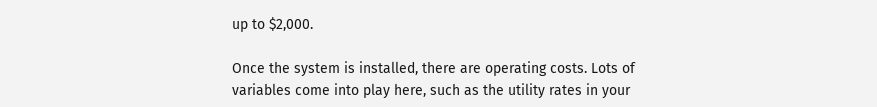up to $2,000.

Once the system is installed, there are operating costs. Lots of variables come into play here, such as the utility rates in your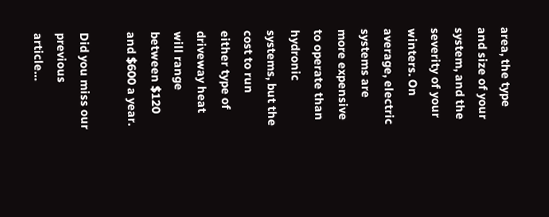area, the type and size of your system, and the severity of your winters. On average, electric systems are more expensive to operate than hydronic systems, but the cost to run either type of driveway heat will range between $120 and $600 a year.

Did you miss our previous article…